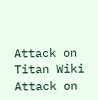Attack on Titan Wiki
Attack on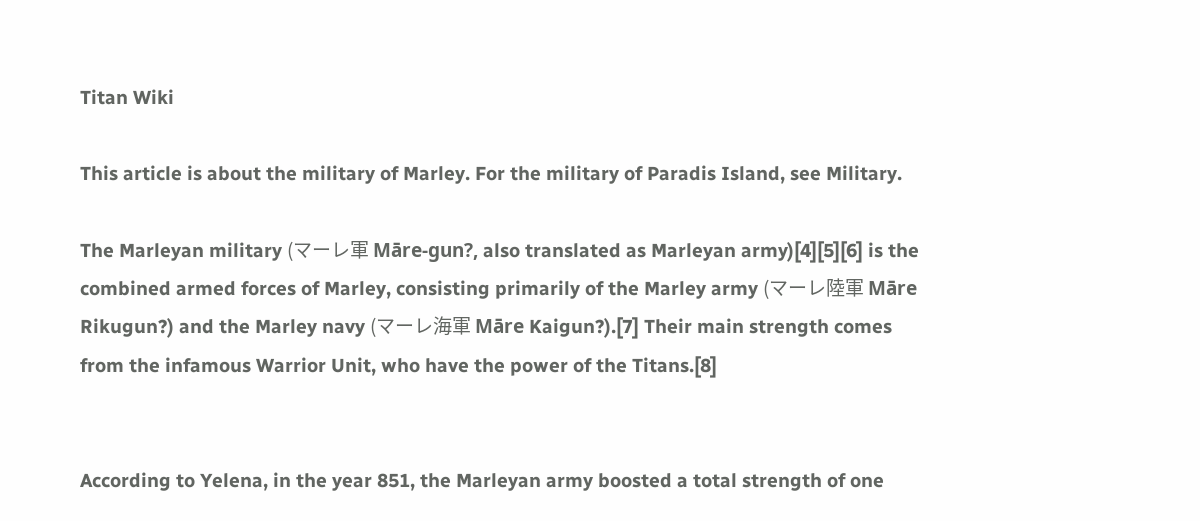Titan Wiki

This article is about the military of Marley. For the military of Paradis Island, see Military.

The Marleyan military (マーレ軍 Māre-gun?, also translated as Marleyan army)[4][5][6] is the combined armed forces of Marley, consisting primarily of the Marley army (マーレ陸軍 Māre Rikugun?) and the Marley navy (マーレ海軍 Māre Kaigun?).[7] Their main strength comes from the infamous Warrior Unit, who have the power of the Titans.[8]


According to Yelena, in the year 851, the Marleyan army boosted a total strength of one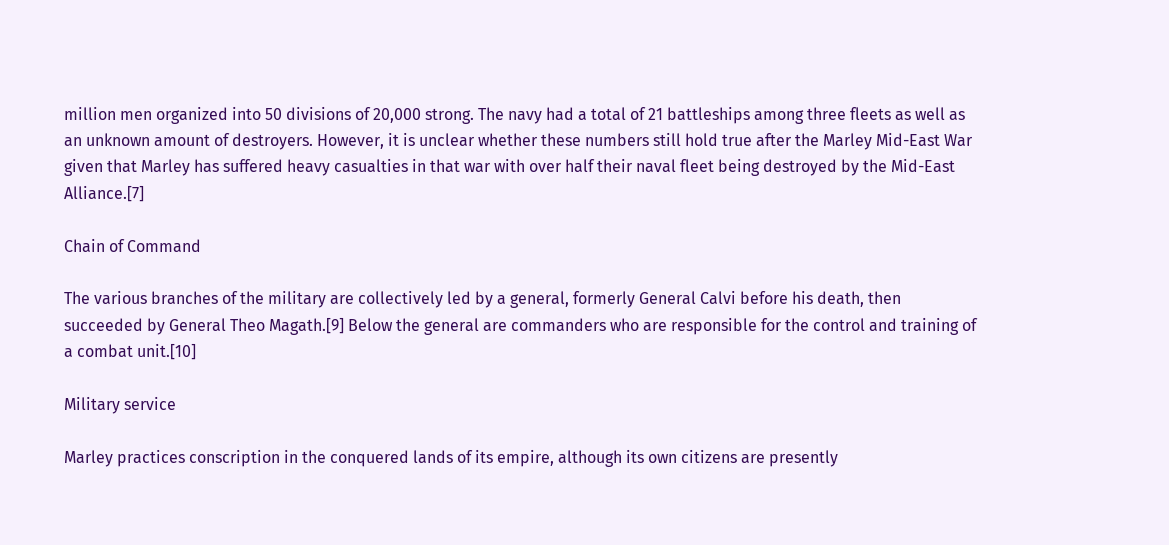million men organized into 50 divisions of 20,000 strong. The navy had a total of 21 battleships among three fleets as well as an unknown amount of destroyers. However, it is unclear whether these numbers still hold true after the Marley Mid-East War given that Marley has suffered heavy casualties in that war with over half their naval fleet being destroyed by the Mid-East Alliance.[7]

Chain of Command

The various branches of the military are collectively led by a general, formerly General Calvi before his death, then succeeded by General Theo Magath.[9] Below the general are commanders who are responsible for the control and training of a combat unit.[10]

Military service

Marley practices conscription in the conquered lands of its empire, although its own citizens are presently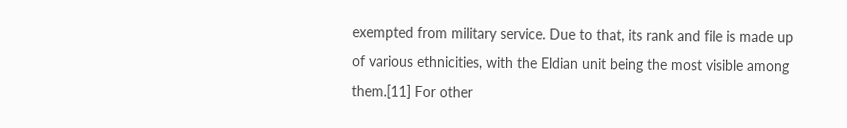exempted from military service. Due to that, its rank and file is made up of various ethnicities, with the Eldian unit being the most visible among them.[11] For other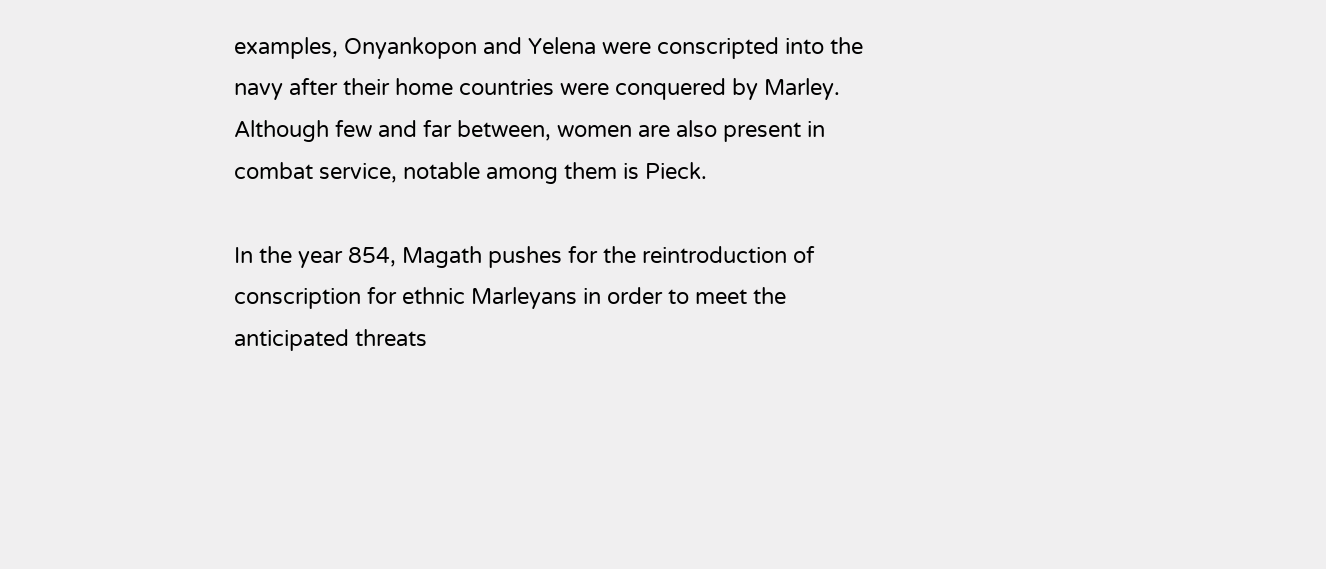examples, Onyankopon and Yelena were conscripted into the navy after their home countries were conquered by Marley. Although few and far between, women are also present in combat service, notable among them is Pieck.

In the year 854, Magath pushes for the reintroduction of conscription for ethnic Marleyans in order to meet the anticipated threats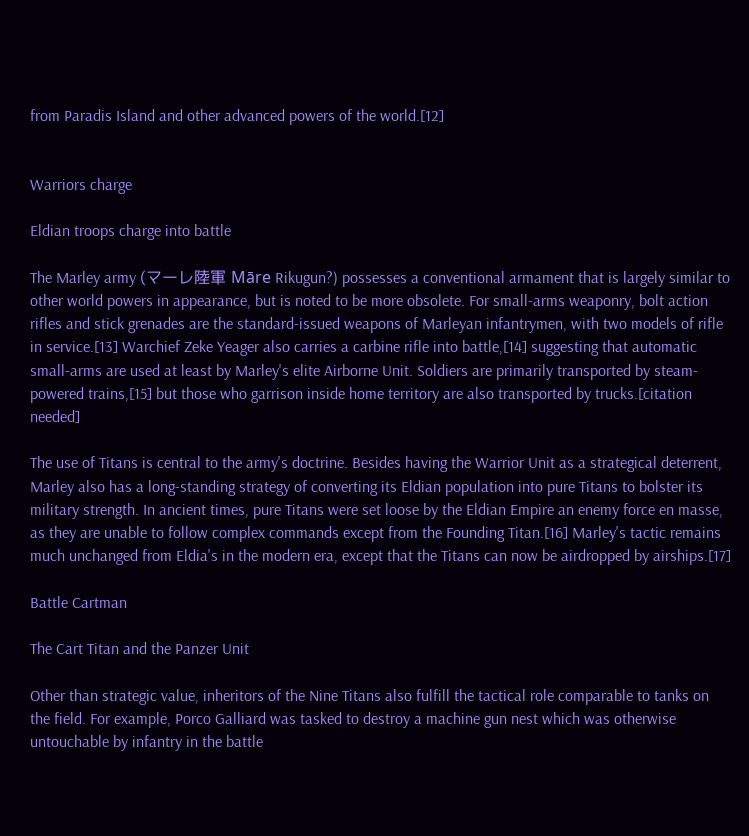from Paradis Island and other advanced powers of the world.[12]


Warriors charge

Eldian troops charge into battle

The Marley army (マーレ陸軍 Māre Rikugun?) possesses a conventional armament that is largely similar to other world powers in appearance, but is noted to be more obsolete. For small-arms weaponry, bolt action rifles and stick grenades are the standard-issued weapons of Marleyan infantrymen, with two models of rifle in service.[13] Warchief Zeke Yeager also carries a carbine rifle into battle,[14] suggesting that automatic small-arms are used at least by Marley's elite Airborne Unit. Soldiers are primarily transported by steam-powered trains,[15] but those who garrison inside home territory are also transported by trucks.[citation needed]

The use of Titans is central to the army's doctrine. Besides having the Warrior Unit as a strategical deterrent, Marley also has a long-standing strategy of converting its Eldian population into pure Titans to bolster its military strength. In ancient times, pure Titans were set loose by the Eldian Empire an enemy force en masse, as they are unable to follow complex commands except from the Founding Titan.[16] Marley's tactic remains much unchanged from Eldia's in the modern era, except that the Titans can now be airdropped by airships.[17]

Battle Cartman

The Cart Titan and the Panzer Unit

Other than strategic value, inheritors of the Nine Titans also fulfill the tactical role comparable to tanks on the field. For example, Porco Galliard was tasked to destroy a machine gun nest which was otherwise untouchable by infantry in the battle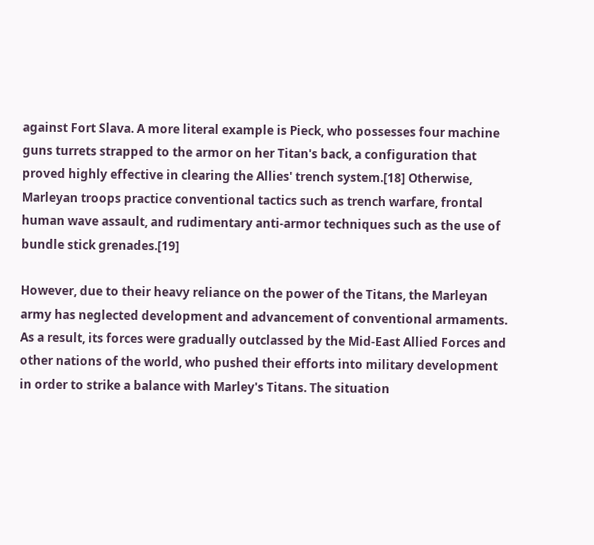against Fort Slava. A more literal example is Pieck, who possesses four machine guns turrets strapped to the armor on her Titan's back, a configuration that proved highly effective in clearing the Allies' trench system.[18] Otherwise, Marleyan troops practice conventional tactics such as trench warfare, frontal human wave assault, and rudimentary anti-armor techniques such as the use of bundle stick grenades.[19]

However, due to their heavy reliance on the power of the Titans, the Marleyan army has neglected development and advancement of conventional armaments. As a result, its forces were gradually outclassed by the Mid-East Allied Forces and other nations of the world, who pushed their efforts into military development in order to strike a balance with Marley's Titans. The situation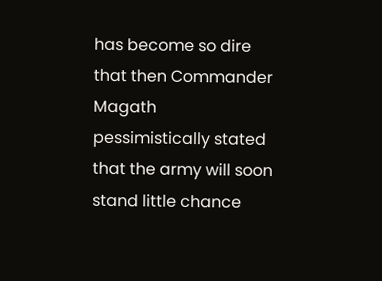has become so dire that then Commander Magath pessimistically stated that the army will soon stand little chance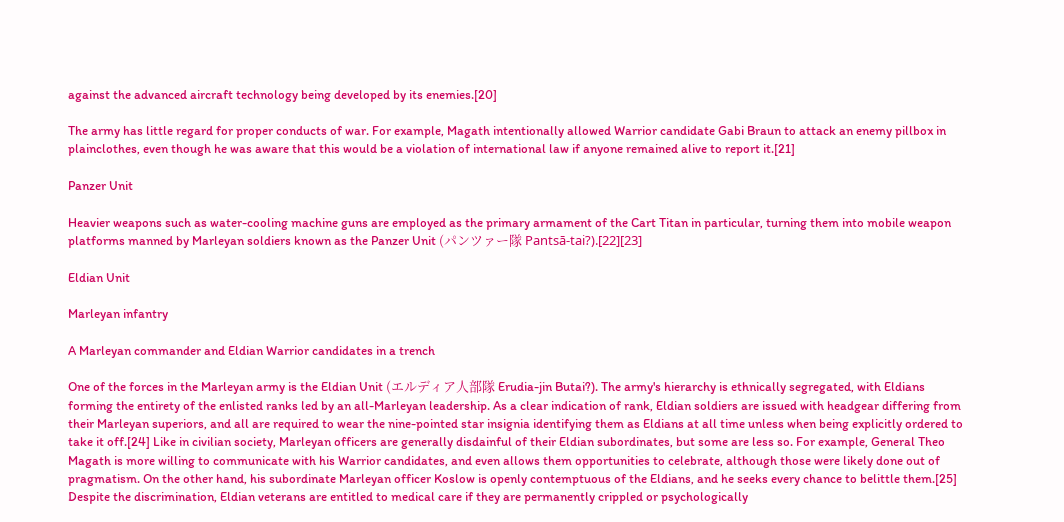against the advanced aircraft technology being developed by its enemies.[20]

The army has little regard for proper conducts of war. For example, Magath intentionally allowed Warrior candidate Gabi Braun to attack an enemy pillbox in plainclothes, even though he was aware that this would be a violation of international law if anyone remained alive to report it.[21]

Panzer Unit

Heavier weapons such as water-cooling machine guns are employed as the primary armament of the Cart Titan in particular, turning them into mobile weapon platforms manned by Marleyan soldiers known as the Panzer Unit (パンツァー隊 Pantsā-tai?).[22][23]

Eldian Unit

Marleyan infantry

A Marleyan commander and Eldian Warrior candidates in a trench

One of the forces in the Marleyan army is the Eldian Unit (エルディア人部隊 Erudia-jin Butai?). The army's hierarchy is ethnically segregated, with Eldians forming the entirety of the enlisted ranks led by an all-Marleyan leadership. As a clear indication of rank, Eldian soldiers are issued with headgear differing from their Marleyan superiors, and all are required to wear the nine-pointed star insignia identifying them as Eldians at all time unless when being explicitly ordered to take it off.[24] Like in civilian society, Marleyan officers are generally disdainful of their Eldian subordinates, but some are less so. For example, General Theo Magath is more willing to communicate with his Warrior candidates, and even allows them opportunities to celebrate, although those were likely done out of pragmatism. On the other hand, his subordinate Marleyan officer Koslow is openly contemptuous of the Eldians, and he seeks every chance to belittle them.[25] Despite the discrimination, Eldian veterans are entitled to medical care if they are permanently crippled or psychologically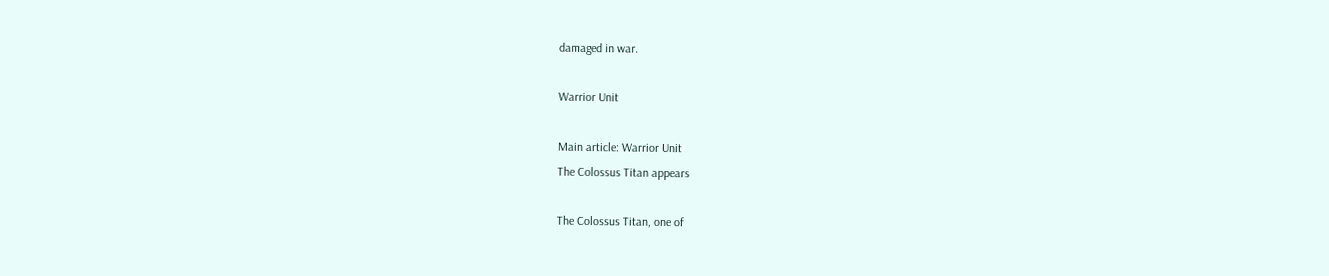damaged in war.

Warrior Unit

Main article: Warrior Unit
The Colossus Titan appears

The Colossus Titan, one of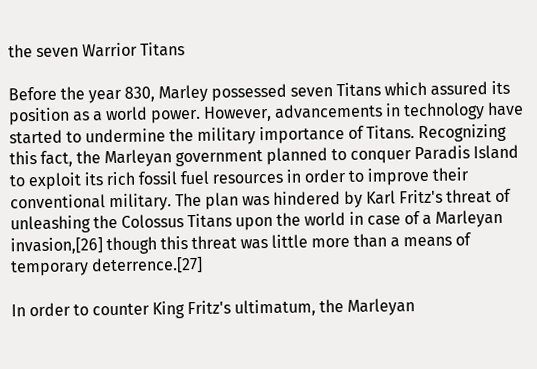the seven Warrior Titans

Before the year 830, Marley possessed seven Titans which assured its position as a world power. However, advancements in technology have started to undermine the military importance of Titans. Recognizing this fact, the Marleyan government planned to conquer Paradis Island to exploit its rich fossil fuel resources in order to improve their conventional military. The plan was hindered by Karl Fritz's threat of unleashing the Colossus Titans upon the world in case of a Marleyan invasion,[26] though this threat was little more than a means of temporary deterrence.[27]

In order to counter King Fritz's ultimatum, the Marleyan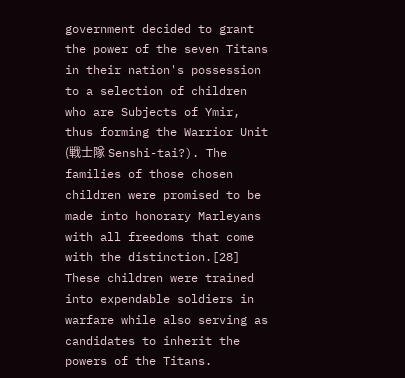government decided to grant the power of the seven Titans in their nation's possession to a selection of children who are Subjects of Ymir, thus forming the Warrior Unit (戦士隊 Senshi-tai?). The families of those chosen children were promised to be made into honorary Marleyans with all freedoms that come with the distinction.[28] These children were trained into expendable soldiers in warfare while also serving as candidates to inherit the powers of the Titans.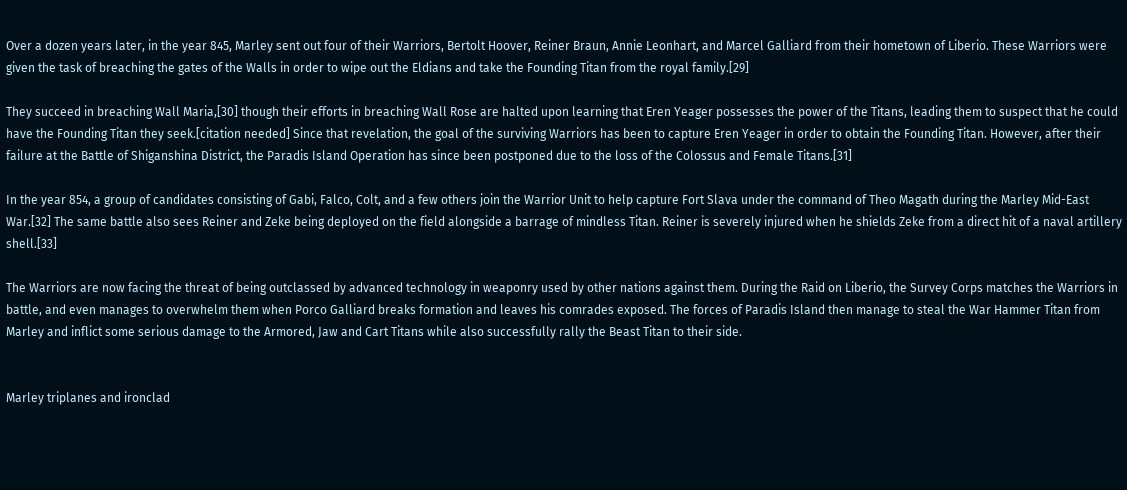Over a dozen years later, in the year 845, Marley sent out four of their Warriors, Bertolt Hoover, Reiner Braun, Annie Leonhart, and Marcel Galliard from their hometown of Liberio. These Warriors were given the task of breaching the gates of the Walls in order to wipe out the Eldians and take the Founding Titan from the royal family.[29]

They succeed in breaching Wall Maria,[30] though their efforts in breaching Wall Rose are halted upon learning that Eren Yeager possesses the power of the Titans, leading them to suspect that he could have the Founding Titan they seek.[citation needed] Since that revelation, the goal of the surviving Warriors has been to capture Eren Yeager in order to obtain the Founding Titan. However, after their failure at the Battle of Shiganshina District, the Paradis Island Operation has since been postponed due to the loss of the Colossus and Female Titans.[31]

In the year 854, a group of candidates consisting of Gabi, Falco, Colt, and a few others join the Warrior Unit to help capture Fort Slava under the command of Theo Magath during the Marley Mid-East War.[32] The same battle also sees Reiner and Zeke being deployed on the field alongside a barrage of mindless Titan. Reiner is severely injured when he shields Zeke from a direct hit of a naval artillery shell.[33]

The Warriors are now facing the threat of being outclassed by advanced technology in weaponry used by other nations against them. During the Raid on Liberio, the Survey Corps matches the Warriors in battle, and even manages to overwhelm them when Porco Galliard breaks formation and leaves his comrades exposed. The forces of Paradis Island then manage to steal the War Hammer Titan from Marley and inflict some serious damage to the Armored, Jaw and Cart Titans while also successfully rally the Beast Titan to their side.


Marley triplanes and ironclad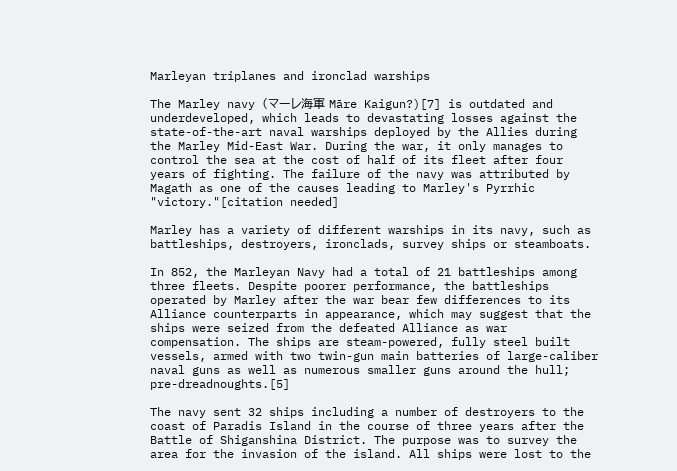Marleyan triplanes and ironclad warships

The Marley navy (マーレ海軍 Māre Kaigun?)[7] is outdated and underdeveloped, which leads to devastating losses against the state-of-the-art naval warships deployed by the Allies during the Marley Mid-East War. During the war, it only manages to control the sea at the cost of half of its fleet after four years of fighting. The failure of the navy was attributed by Magath as one of the causes leading to Marley's Pyrrhic "victory."[citation needed]

Marley has a variety of different warships in its navy, such as battleships, destroyers, ironclads, survey ships or steamboats.

In 852, the Marleyan Navy had a total of 21 battleships among three fleets. Despite poorer performance, the battleships operated by Marley after the war bear few differences to its Alliance counterparts in appearance, which may suggest that the ships were seized from the defeated Alliance as war compensation. The ships are steam-powered, fully steel built vessels, armed with two twin-gun main batteries of large-caliber naval guns as well as numerous smaller guns around the hull; pre-dreadnoughts.[5]

The navy sent 32 ships including a number of destroyers to the coast of Paradis Island in the course of three years after the Battle of Shiganshina District. The purpose was to survey the area for the invasion of the island. All ships were lost to the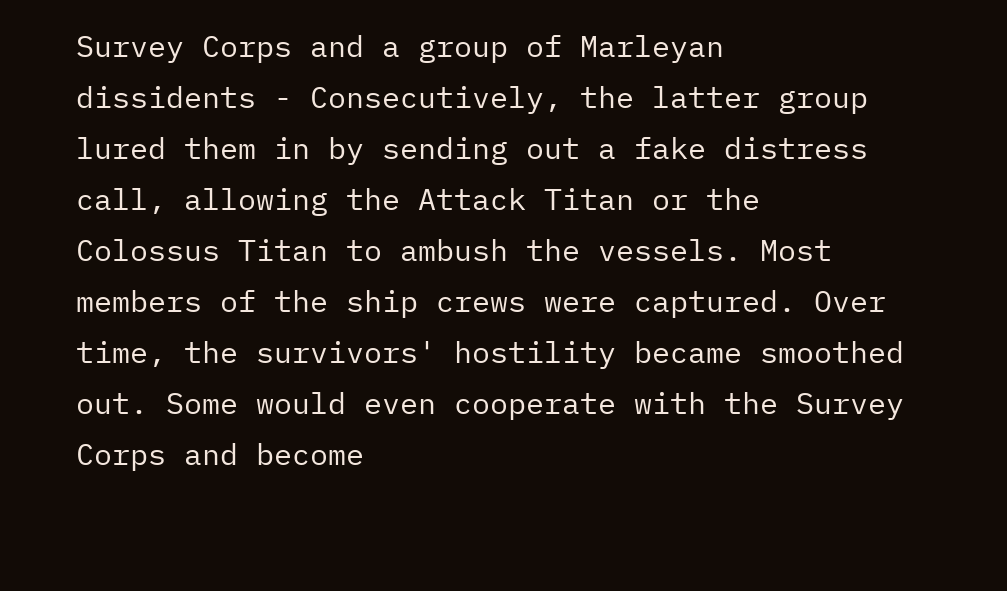Survey Corps and a group of Marleyan dissidents - Consecutively, the latter group lured them in by sending out a fake distress call, allowing the Attack Titan or the Colossus Titan to ambush the vessels. Most members of the ship crews were captured. Over time, the survivors' hostility became smoothed out. Some would even cooperate with the Survey Corps and become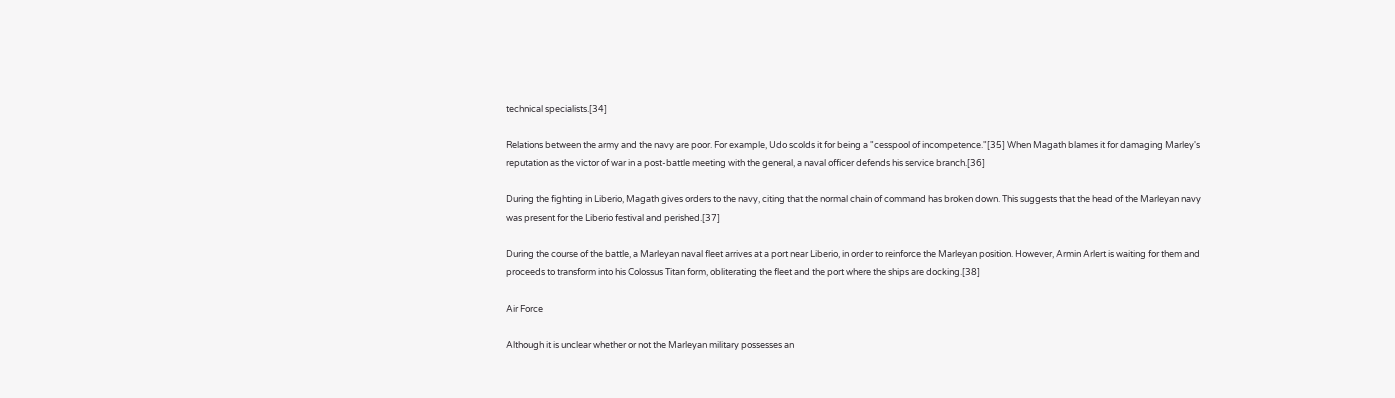technical specialists.[34]

Relations between the army and the navy are poor. For example, Udo scolds it for being a "cesspool of incompetence."[35] When Magath blames it for damaging Marley's reputation as the victor of war in a post-battle meeting with the general, a naval officer defends his service branch.[36]

During the fighting in Liberio, Magath gives orders to the navy, citing that the normal chain of command has broken down. This suggests that the head of the Marleyan navy was present for the Liberio festival and perished.[37]

During the course of the battle, a Marleyan naval fleet arrives at a port near Liberio, in order to reinforce the Marleyan position. However, Armin Arlert is waiting for them and proceeds to transform into his Colossus Titan form, obliterating the fleet and the port where the ships are docking.[38]

Air Force

Although it is unclear whether or not the Marleyan military possesses an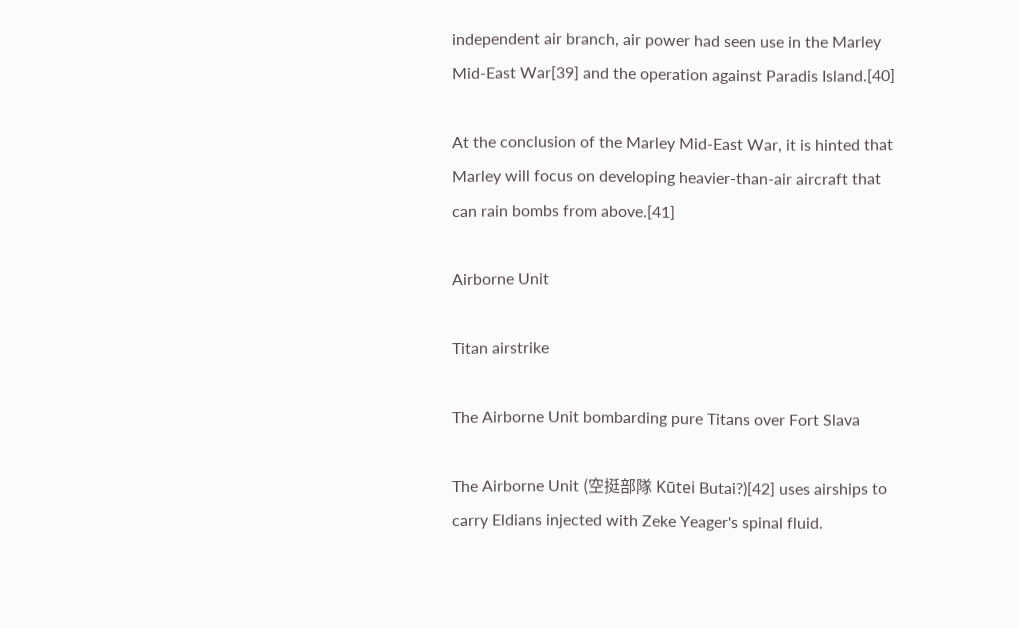independent air branch, air power had seen use in the Marley Mid-East War[39] and the operation against Paradis Island.[40]

At the conclusion of the Marley Mid-East War, it is hinted that Marley will focus on developing heavier-than-air aircraft that can rain bombs from above.[41]

Airborne Unit

Titan airstrike

The Airborne Unit bombarding pure Titans over Fort Slava

The Airborne Unit (空挺部隊 Kūtei Butai?)[42] uses airships to carry Eldians injected with Zeke Yeager's spinal fluid.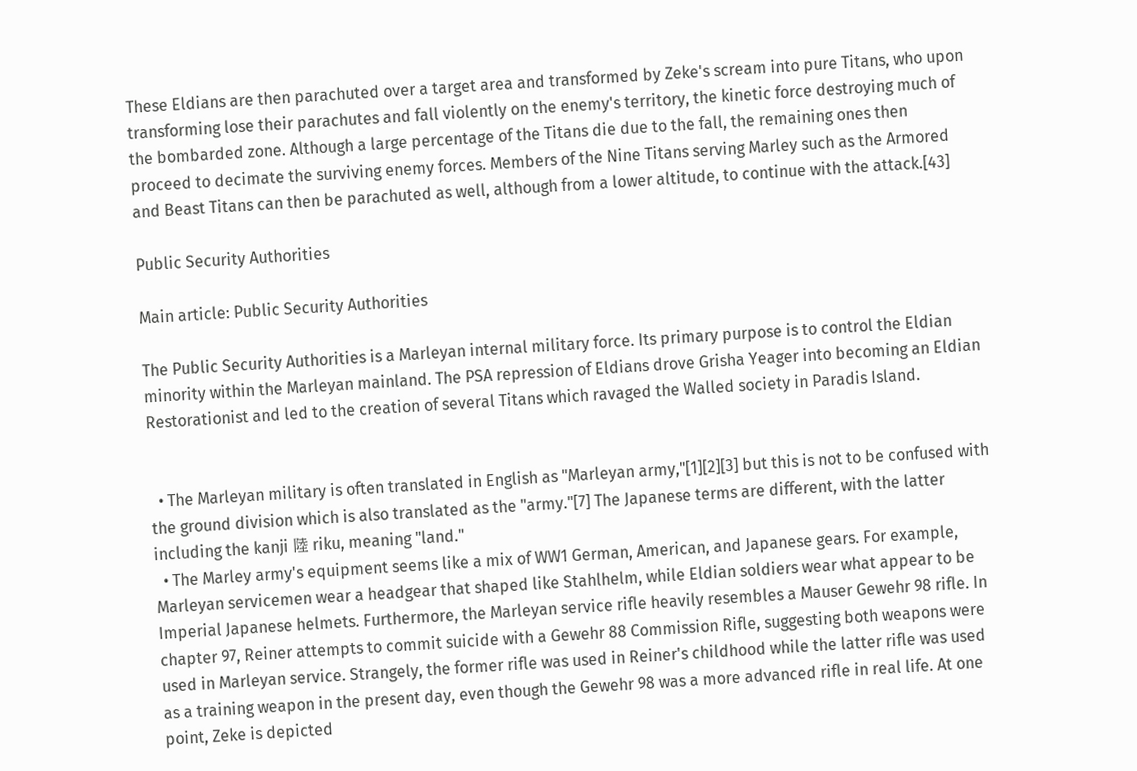These Eldians are then parachuted over a target area and transformed by Zeke's scream into pure Titans, who upon transforming lose their parachutes and fall violently on the enemy's territory, the kinetic force destroying much of the bombarded zone. Although a large percentage of the Titans die due to the fall, the remaining ones then proceed to decimate the surviving enemy forces. Members of the Nine Titans serving Marley such as the Armored and Beast Titans can then be parachuted as well, although from a lower altitude, to continue with the attack.[43]

Public Security Authorities

Main article: Public Security Authorities

The Public Security Authorities is a Marleyan internal military force. Its primary purpose is to control the Eldian minority within the Marleyan mainland. The PSA repression of Eldians drove Grisha Yeager into becoming an Eldian Restorationist and led to the creation of several Titans which ravaged the Walled society in Paradis Island.


  • The Marleyan military is often translated in English as "Marleyan army,"[1][2][3] but this is not to be confused with the ground division which is also translated as the "army."[7] The Japanese terms are different, with the latter including the kanji 陸 riku, meaning "land."
  • The Marley army's equipment seems like a mix of WW1 German, American, and Japanese gears. For example, Marleyan servicemen wear a headgear that shaped like Stahlhelm, while Eldian soldiers wear what appear to be Imperial Japanese helmets. Furthermore, the Marleyan service rifle heavily resembles a Mauser Gewehr 98 rifle. In chapter 97, Reiner attempts to commit suicide with a Gewehr 88 Commission Rifle, suggesting both weapons were used in Marleyan service. Strangely, the former rifle was used in Reiner's childhood while the latter rifle was used as a training weapon in the present day, even though the Gewehr 98 was a more advanced rifle in real life. At one point, Zeke is depicted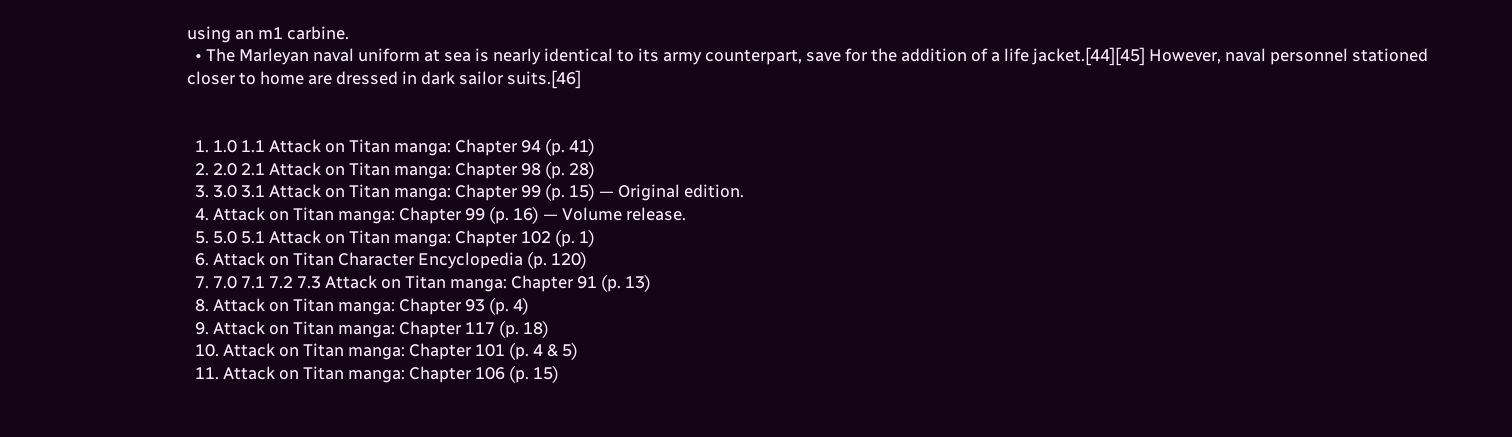using an m1 carbine.
  • The Marleyan naval uniform at sea is nearly identical to its army counterpart, save for the addition of a life jacket.[44][45] However, naval personnel stationed closer to home are dressed in dark sailor suits.[46]


  1. 1.0 1.1 Attack on Titan manga: Chapter 94 (p. 41)
  2. 2.0 2.1 Attack on Titan manga: Chapter 98 (p. 28)
  3. 3.0 3.1 Attack on Titan manga: Chapter 99 (p. 15) — Original edition.
  4. Attack on Titan manga: Chapter 99 (p. 16) — Volume release.
  5. 5.0 5.1 Attack on Titan manga: Chapter 102 (p. 1)
  6. Attack on Titan Character Encyclopedia (p. 120)
  7. 7.0 7.1 7.2 7.3 Attack on Titan manga: Chapter 91 (p. 13)
  8. Attack on Titan manga: Chapter 93 (p. 4)
  9. Attack on Titan manga: Chapter 117 (p. 18)
  10. Attack on Titan manga: Chapter 101 (p. 4 & 5)
  11. Attack on Titan manga: Chapter 106 (p. 15)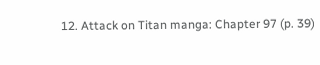12. Attack on Titan manga: Chapter 97 (p. 39)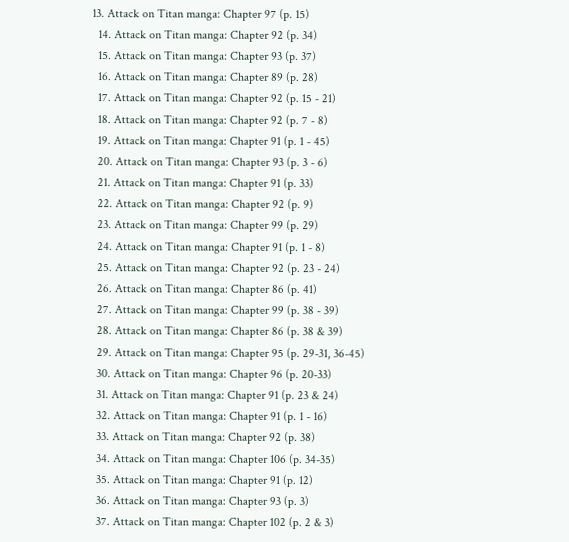13. Attack on Titan manga: Chapter 97 (p. 15)
  14. Attack on Titan manga: Chapter 92 (p. 34)
  15. Attack on Titan manga: Chapter 93 (p. 37)
  16. Attack on Titan manga: Chapter 89 (p. 28)
  17. Attack on Titan manga: Chapter 92 (p. 15 - 21)
  18. Attack on Titan manga: Chapter 92 (p. 7 - 8)
  19. Attack on Titan manga: Chapter 91 (p. 1 - 45)
  20. Attack on Titan manga: Chapter 93 (p. 3 - 6)
  21. Attack on Titan manga: Chapter 91 (p. 33)
  22. Attack on Titan manga: Chapter 92 (p. 9)
  23. Attack on Titan manga: Chapter 99 (p. 29)
  24. Attack on Titan manga: Chapter 91 (p. 1 - 8)
  25. Attack on Titan manga: Chapter 92 (p. 23 - 24)
  26. Attack on Titan manga: Chapter 86 (p. 41)
  27. Attack on Titan manga: Chapter 99 (p. 38 - 39)
  28. Attack on Titan manga: Chapter 86 (p. 38 & 39)
  29. Attack on Titan manga: Chapter 95 (p. 29-31, 36-45)
  30. Attack on Titan manga: Chapter 96 (p. 20-33)
  31. Attack on Titan manga: Chapter 91 (p. 23 & 24)
  32. Attack on Titan manga: Chapter 91 (p. 1 - 16)
  33. Attack on Titan manga: Chapter 92 (p. 38)
  34. Attack on Titan manga: Chapter 106 (p. 34-35)
  35. Attack on Titan manga: Chapter 91 (p. 12)
  36. Attack on Titan manga: Chapter 93 (p. 3)
  37. Attack on Titan manga: Chapter 102 (p. 2 & 3)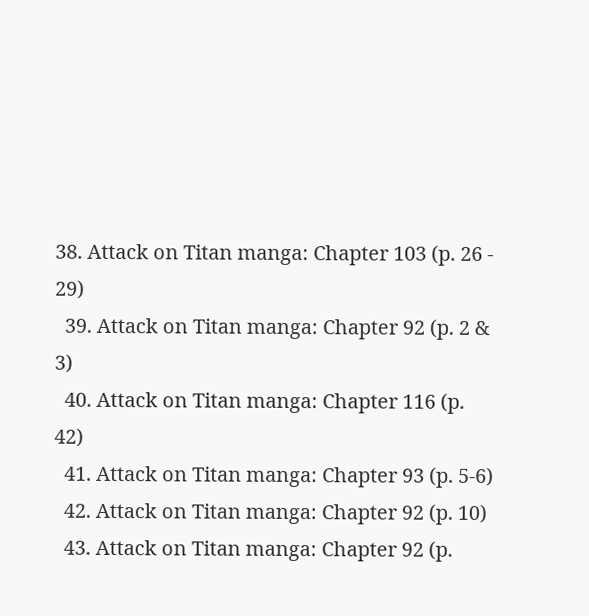38. Attack on Titan manga: Chapter 103 (p. 26 - 29)
  39. Attack on Titan manga: Chapter 92 (p. 2 & 3)
  40. Attack on Titan manga: Chapter 116 (p. 42)
  41. Attack on Titan manga: Chapter 93 (p. 5-6)
  42. Attack on Titan manga: Chapter 92 (p. 10)
  43. Attack on Titan manga: Chapter 92 (p.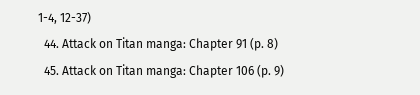1-4, 12-37)
  44. Attack on Titan manga: Chapter 91 (p. 8)
  45. Attack on Titan manga: Chapter 106 (p. 9)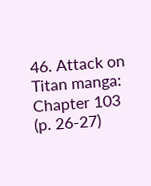46. Attack on Titan manga: Chapter 103 (p. 26-27)